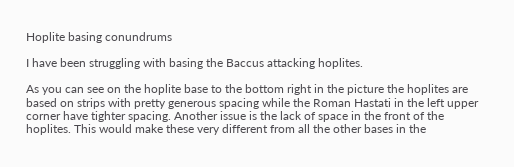Hoplite basing conundrums

I have been struggling with basing the Baccus attacking hoplites.

As you can see on the hoplite base to the bottom right in the picture the hoplites are based on strips with pretty generous spacing while the Roman Hastati in the left upper corner have tighter spacing. Another issue is the lack of space in the front of the hoplites. This would make these very different from all the other bases in the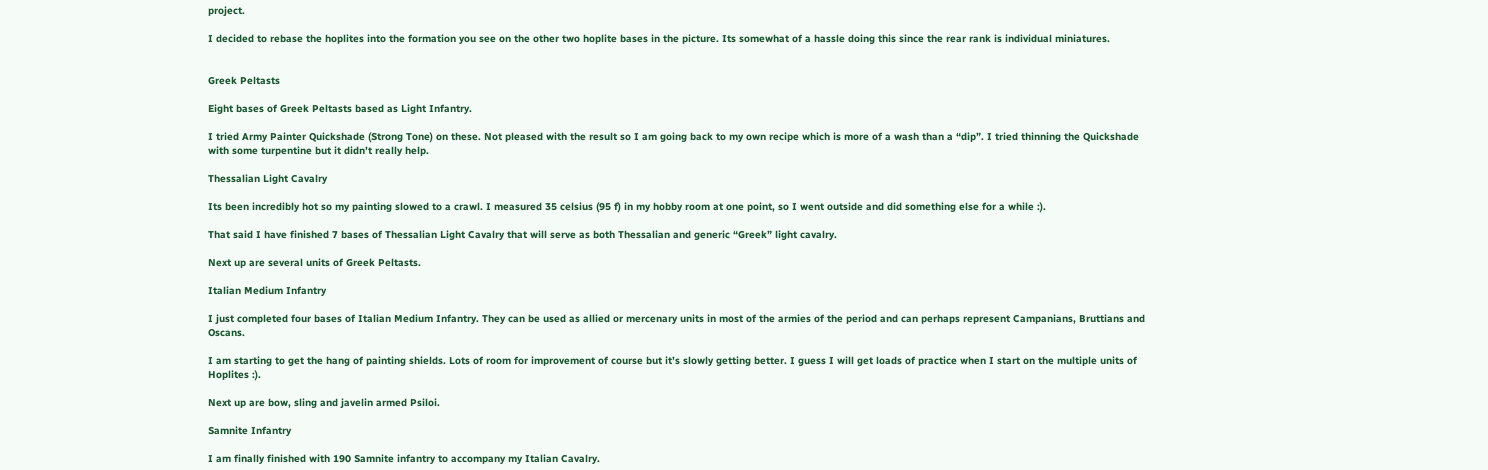project.

I decided to rebase the hoplites into the formation you see on the other two hoplite bases in the picture. Its somewhat of a hassle doing this since the rear rank is individual miniatures.


Greek Peltasts

Eight bases of Greek Peltasts based as Light Infantry.

I tried Army Painter Quickshade (Strong Tone) on these. Not pleased with the result so I am going back to my own recipe which is more of a wash than a “dip”. I tried thinning the Quickshade with some turpentine but it didn’t really help.

Thessalian Light Cavalry

Its been incredibly hot so my painting slowed to a crawl. I measured 35 celsius (95 f) in my hobby room at one point, so I went outside and did something else for a while :).

That said I have finished 7 bases of Thessalian Light Cavalry that will serve as both Thessalian and generic “Greek” light cavalry.

Next up are several units of Greek Peltasts.

Italian Medium Infantry

I just completed four bases of Italian Medium Infantry. They can be used as allied or mercenary units in most of the armies of the period and can perhaps represent Campanians, Bruttians and Oscans.

I am starting to get the hang of painting shields. Lots of room for improvement of course but it’s slowly getting better. I guess I will get loads of practice when I start on the multiple units of Hoplites :).

Next up are bow, sling and javelin armed Psiloi.

Samnite Infantry

I am finally finished with 190 Samnite infantry to accompany my Italian Cavalry.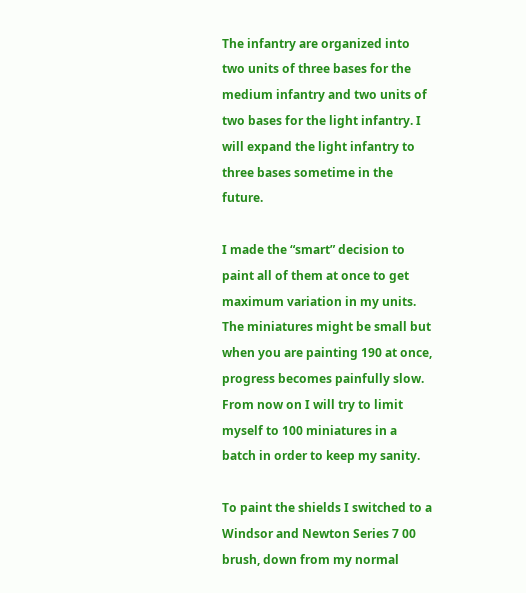The infantry are organized into two units of three bases for the medium infantry and two units of two bases for the light infantry. I will expand the light infantry to three bases sometime in the future.

I made the “smart” decision to paint all of them at once to get maximum variation in my units. The miniatures might be small but when you are painting 190 at once, progress becomes painfully slow. From now on I will try to limit myself to 100 miniatures in a batch in order to keep my sanity.

To paint the shields I switched to a Windsor and Newton Series 7 00 brush, down from my normal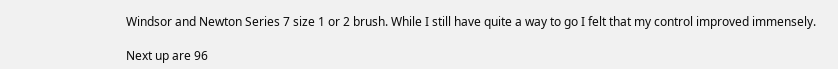Windsor and Newton Series 7 size 1 or 2 brush. While I still have quite a way to go I felt that my control improved immensely.

Next up are 96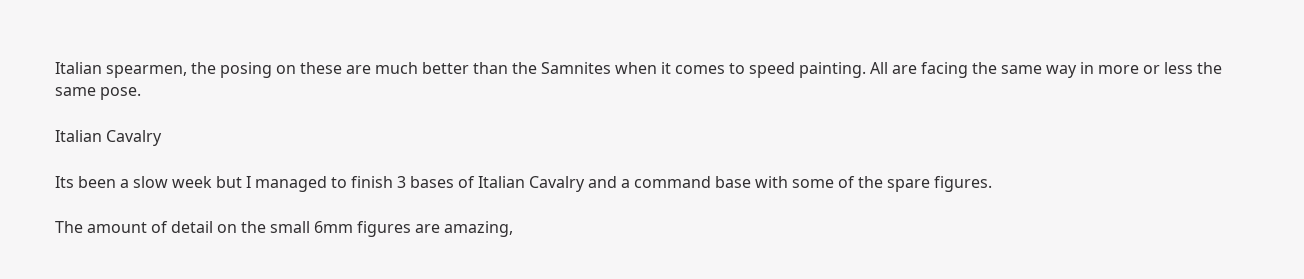Italian spearmen, the posing on these are much better than the Samnites when it comes to speed painting. All are facing the same way in more or less the same pose.

Italian Cavalry

Its been a slow week but I managed to finish 3 bases of Italian Cavalry and a command base with some of the spare figures.

The amount of detail on the small 6mm figures are amazing,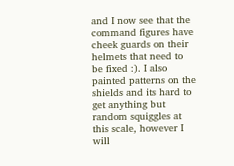and I now see that the command figures have cheek guards on their helmets that need to be fixed :). I also painted patterns on the shields and its hard to get anything but random squiggles at this scale, however I will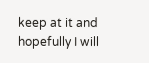keep at it and hopefully I will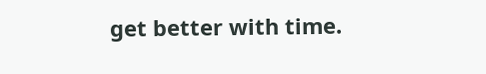get better with time.